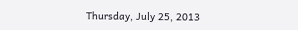Thursday, July 25, 2013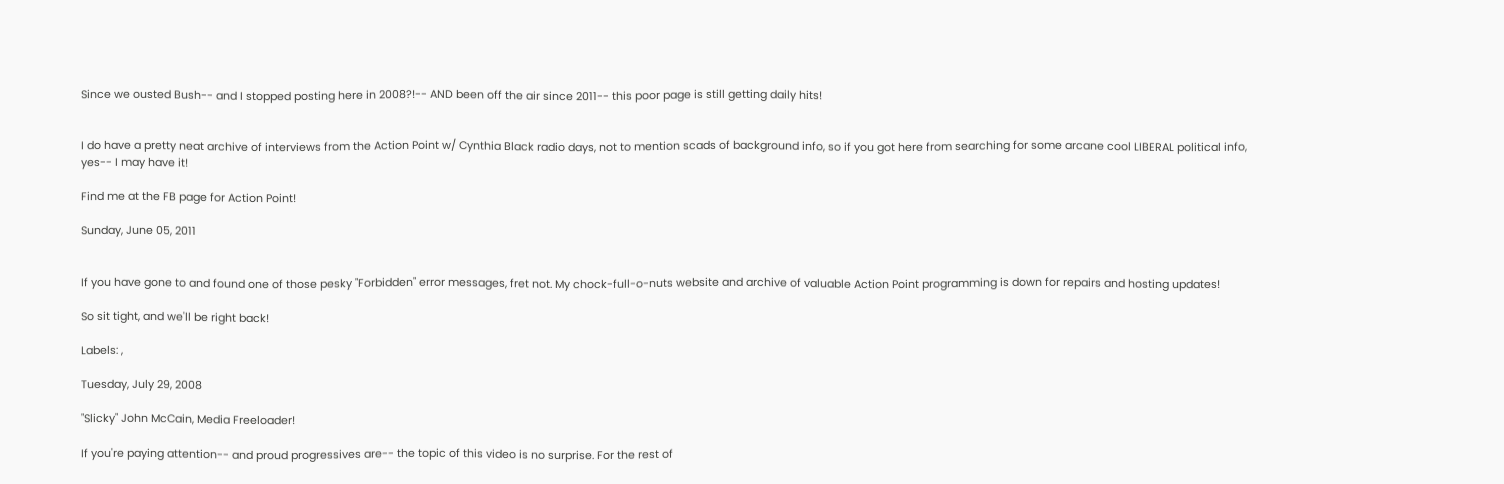Since we ousted Bush-- and I stopped posting here in 2008?!-- AND been off the air since 2011-- this poor page is still getting daily hits!


I do have a pretty neat archive of interviews from the Action Point w/ Cynthia Black radio days, not to mention scads of background info, so if you got here from searching for some arcane cool LIBERAL political info, yes-- I may have it!

Find me at the FB page for Action Point!

Sunday, June 05, 2011


If you have gone to and found one of those pesky "Forbidden" error messages, fret not. My chock-full-o-nuts website and archive of valuable Action Point programming is down for repairs and hosting updates!

So sit tight, and we'll be right back!

Labels: ,

Tuesday, July 29, 2008

"Slicky" John McCain, Media Freeloader!

If you're paying attention-- and proud progressives are-- the topic of this video is no surprise. For the rest of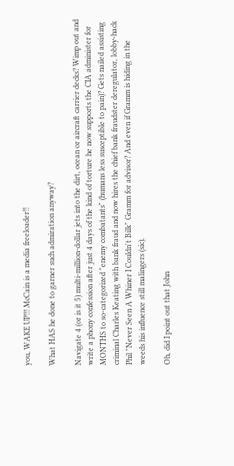you, WAKE UP!!! McCain is a media freeloader!!

What HAS he done to garner such admiration anyway?

Navigate 4 (or is it 5) multi-million-dollar jets into the dirt, ocean or aircraft carrier decks? Wimp out and write a phony confession after just 4 days of the kind of torture he now supports the CIA administer for MONTHS to so-categorized "enemy combatants" (humans less susceptible to pain)? Gets nailed assisting criminal Charles Keating with bank fraud and now hires the chief bank fraudster deregulator, lobby-hack Phil "Never Seen A Whiner I Couldn't Bilk" Gramm for advisor? And even if Gramm is hiding in the weeds his influence still malingers (sic).

Oh, did I point out that John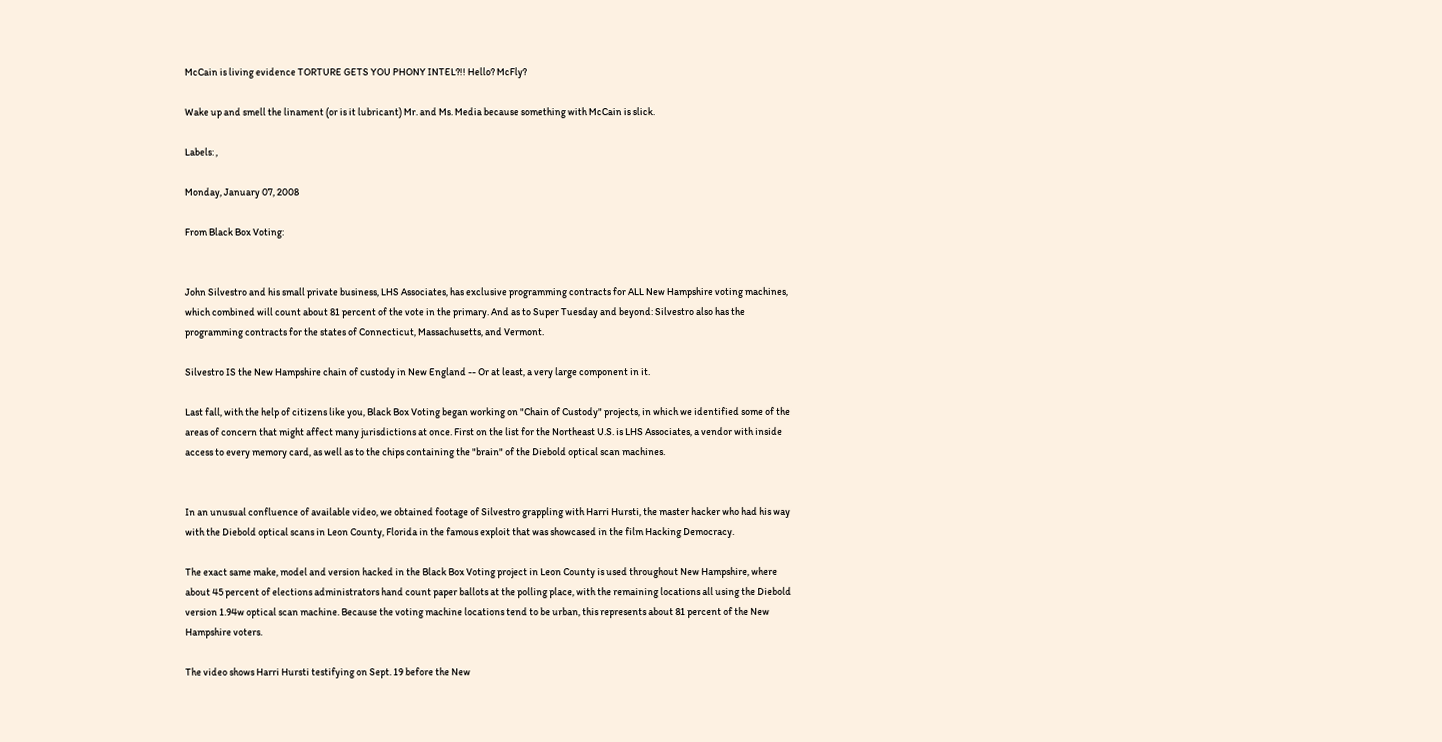McCain is living evidence TORTURE GETS YOU PHONY INTEL?!! Hello? McFly?

Wake up and smell the linament (or is it lubricant) Mr. and Ms. Media because something with McCain is slick.

Labels: ,

Monday, January 07, 2008

From Black Box Voting:


John Silvestro and his small private business, LHS Associates, has exclusive programming contracts for ALL New Hampshire voting machines, which combined will count about 81 percent of the vote in the primary. And as to Super Tuesday and beyond: Silvestro also has the programming contracts for the states of Connecticut, Massachusetts, and Vermont.

Silvestro IS the New Hampshire chain of custody in New England -- Or at least, a very large component in it.

Last fall, with the help of citizens like you, Black Box Voting began working on "Chain of Custody" projects, in which we identified some of the areas of concern that might affect many jurisdictions at once. First on the list for the Northeast U.S. is LHS Associates, a vendor with inside access to every memory card, as well as to the chips containing the "brain" of the Diebold optical scan machines.


In an unusual confluence of available video, we obtained footage of Silvestro grappling with Harri Hursti, the master hacker who had his way with the Diebold optical scans in Leon County, Florida in the famous exploit that was showcased in the film Hacking Democracy.

The exact same make, model and version hacked in the Black Box Voting project in Leon County is used throughout New Hampshire, where about 45 percent of elections administrators hand count paper ballots at the polling place, with the remaining locations all using the Diebold version 1.94w optical scan machine. Because the voting machine locations tend to be urban, this represents about 81 percent of the New Hampshire voters.

The video shows Harri Hursti testifying on Sept. 19 before the New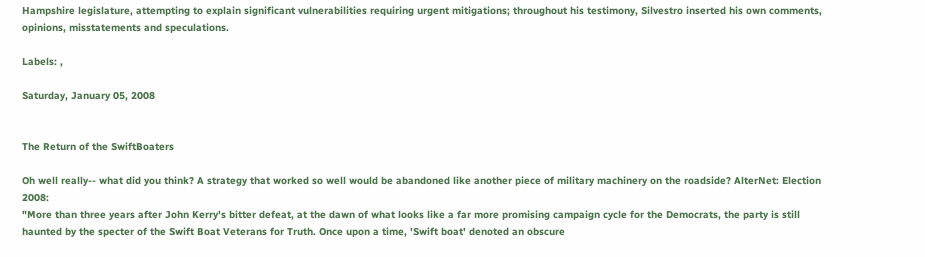Hampshire legislature, attempting to explain significant vulnerabilities requiring urgent mitigations; throughout his testimony, Silvestro inserted his own comments, opinions, misstatements and speculations.

Labels: ,

Saturday, January 05, 2008


The Return of the SwiftBoaters

Oh well really-- what did you think? A strategy that worked so well would be abandoned like another piece of military machinery on the roadside? AlterNet: Election 2008:
"More than three years after John Kerry's bitter defeat, at the dawn of what looks like a far more promising campaign cycle for the Democrats, the party is still haunted by the specter of the Swift Boat Veterans for Truth. Once upon a time, 'Swift boat' denoted an obscure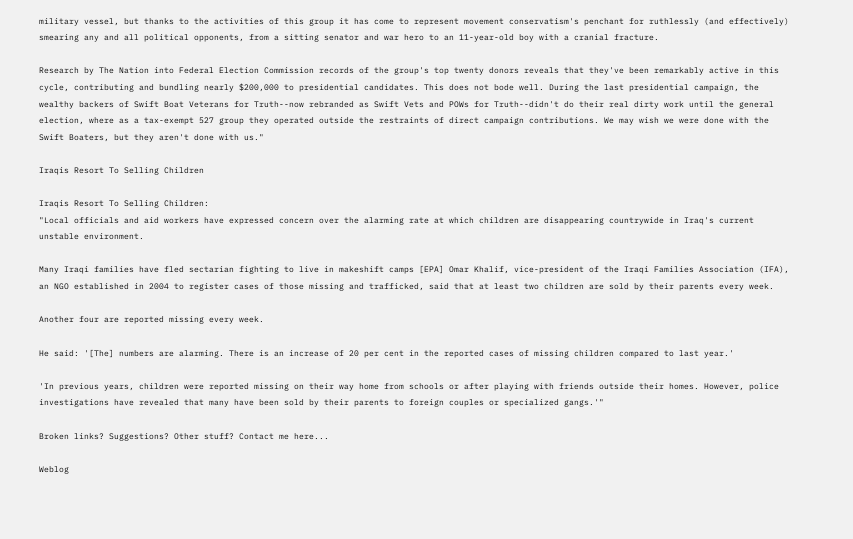military vessel, but thanks to the activities of this group it has come to represent movement conservatism's penchant for ruthlessly (and effectively) smearing any and all political opponents, from a sitting senator and war hero to an 11-year-old boy with a cranial fracture.

Research by The Nation into Federal Election Commission records of the group's top twenty donors reveals that they've been remarkably active in this cycle, contributing and bundling nearly $200,000 to presidential candidates. This does not bode well. During the last presidential campaign, the wealthy backers of Swift Boat Veterans for Truth--now rebranded as Swift Vets and POWs for Truth--didn't do their real dirty work until the general election, where as a tax-exempt 527 group they operated outside the restraints of direct campaign contributions. We may wish we were done with the Swift Boaters, but they aren't done with us."

Iraqis Resort To Selling Children

Iraqis Resort To Selling Children:
"Local officials and aid workers have expressed concern over the alarming rate at which children are disappearing countrywide in Iraq's current unstable environment.

Many Iraqi families have fled sectarian fighting to live in makeshift camps [EPA] Omar Khalif, vice-president of the Iraqi Families Association (IFA), an NGO established in 2004 to register cases of those missing and trafficked, said that at least two children are sold by their parents every week.

Another four are reported missing every week.

He said: '[The] numbers are alarming. There is an increase of 20 per cent in the reported cases of missing children compared to last year.'

'In previous years, children were reported missing on their way home from schools or after playing with friends outside their homes. However, police investigations have revealed that many have been sold by their parents to foreign couples or specialized gangs.'"

Broken links? Suggestions? Other stuff? Contact me here...

Weblog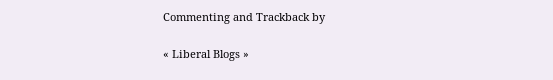Commenting and Trackback by

« Liberal Blogs »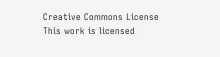Creative Commons License
This work is licensed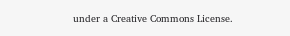under a Creative Commons License.